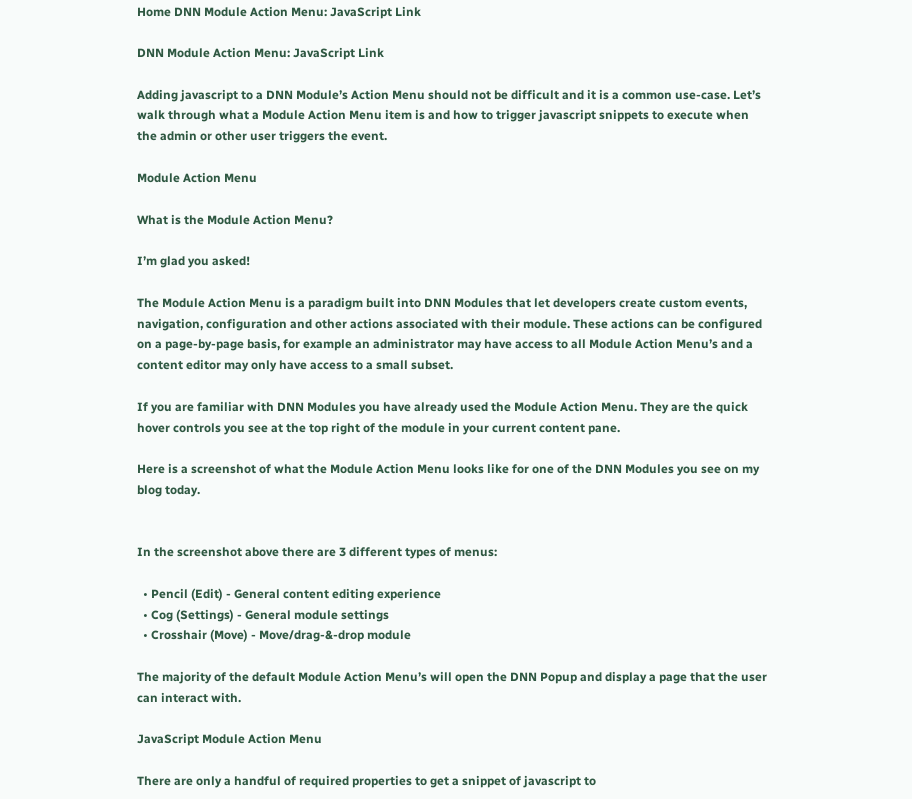Home DNN Module Action Menu: JavaScript Link

DNN Module Action Menu: JavaScript Link

Adding javascript to a DNN Module’s Action Menu should not be difficult and it is a common use-case. Let’s walk through what a Module Action Menu item is and how to trigger javascript snippets to execute when the admin or other user triggers the event.

Module Action Menu

What is the Module Action Menu?

I’m glad you asked!

The Module Action Menu is a paradigm built into DNN Modules that let developers create custom events, navigation, configuration and other actions associated with their module. These actions can be configured on a page-by-page basis, for example an administrator may have access to all Module Action Menu’s and a content editor may only have access to a small subset.

If you are familiar with DNN Modules you have already used the Module Action Menu. They are the quick hover controls you see at the top right of the module in your current content pane.

Here is a screenshot of what the Module Action Menu looks like for one of the DNN Modules you see on my blog today.


In the screenshot above there are 3 different types of menus:

  • Pencil (Edit) - General content editing experience
  • Cog (Settings) - General module settings
  • Crosshair (Move) - Move/drag-&-drop module

The majority of the default Module Action Menu’s will open the DNN Popup and display a page that the user can interact with.

JavaScript Module Action Menu

There are only a handful of required properties to get a snippet of javascript to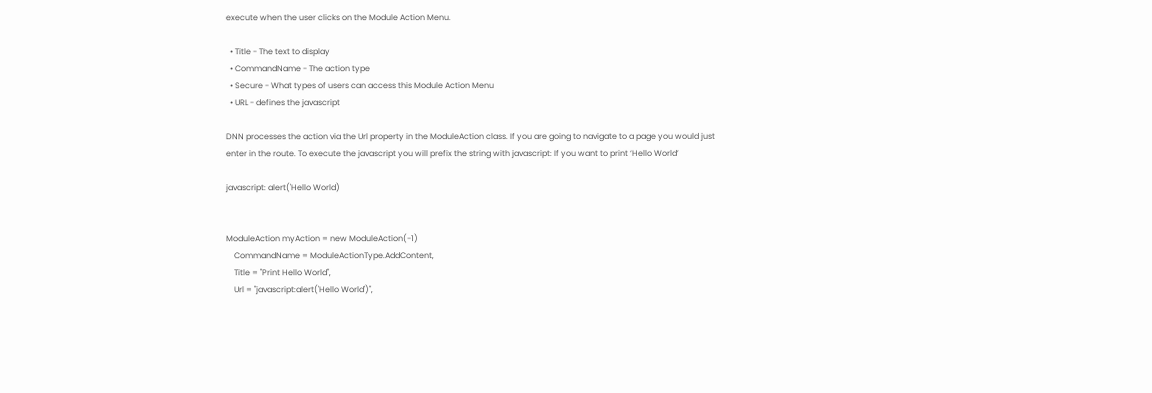execute when the user clicks on the Module Action Menu.

  • Title - The text to display
  • CommandName - The action type
  • Secure - What types of users can access this Module Action Menu
  • URL - defines the javascript

DNN processes the action via the Url property in the ModuleAction class. If you are going to navigate to a page you would just enter in the route. To execute the javascript you will prefix the string with javascript: If you want to print ‘Hello World’

javascript: alert('Hello World)


ModuleAction myAction = new ModuleAction(-1)
    CommandName = ModuleActionType.AddContent,
    Title = "Print Hello World",
    Url = "javascript:alert('Hello World')",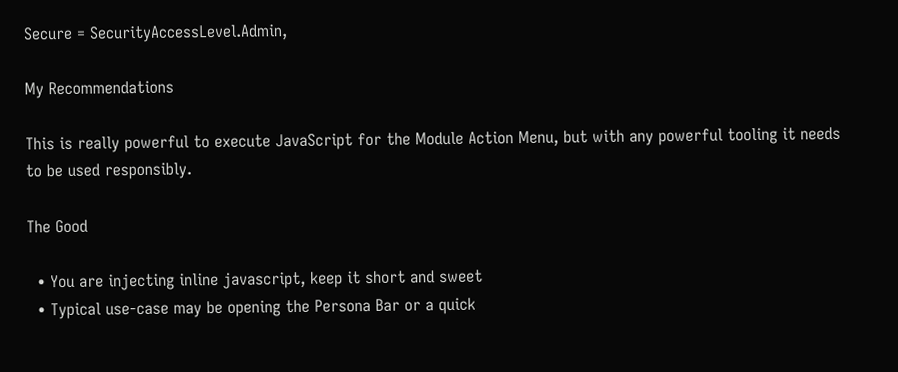Secure = SecurityAccessLevel.Admin,

My Recommendations

This is really powerful to execute JavaScript for the Module Action Menu, but with any powerful tooling it needs to be used responsibly.

The Good

  • You are injecting inline javascript, keep it short and sweet
  • Typical use-case may be opening the Persona Bar or a quick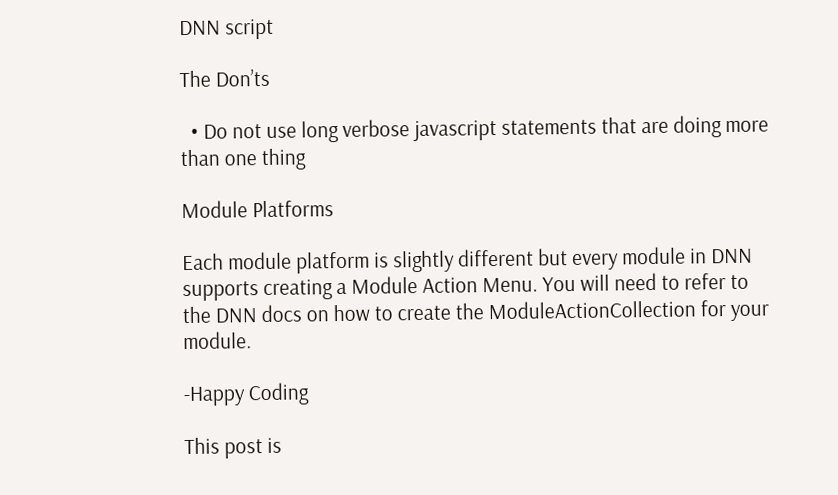DNN script

The Don’ts

  • Do not use long verbose javascript statements that are doing more than one thing

Module Platforms

Each module platform is slightly different but every module in DNN supports creating a Module Action Menu. You will need to refer to the DNN docs on how to create the ModuleActionCollection for your module.

-Happy Coding

This post is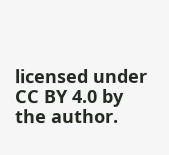licensed under CC BY 4.0 by the author.